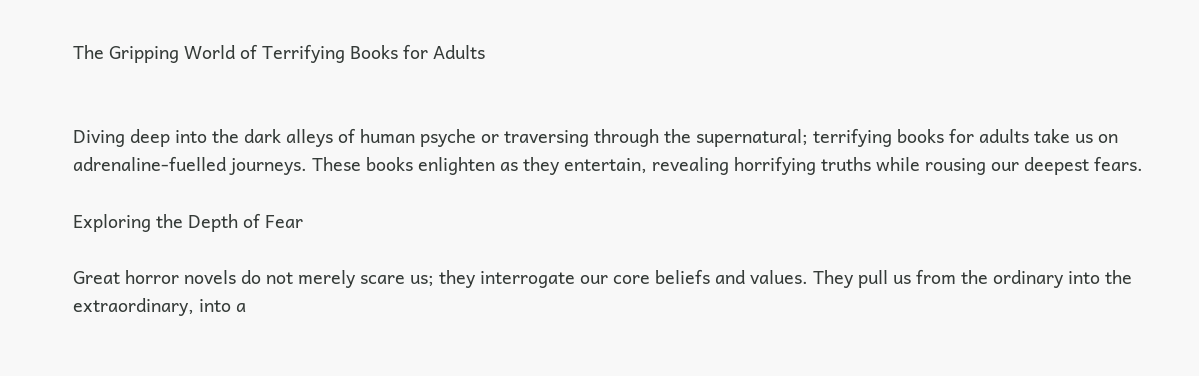The Gripping World of Terrifying Books for Adults


Diving deep into the dark alleys of human psyche or traversing through the supernatural; terrifying books for adults take us on adrenaline-fuelled journeys. These books enlighten as they entertain, revealing horrifying truths while rousing our deepest fears.

Exploring the Depth of Fear

Great horror novels do not merely scare us; they interrogate our core beliefs and values. They pull us from the ordinary into the extraordinary, into a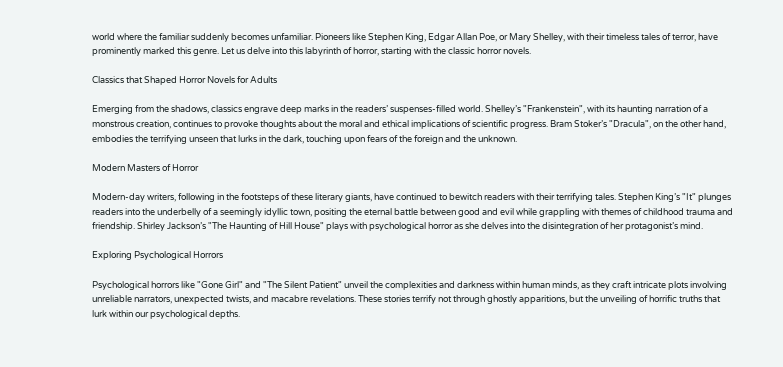world where the familiar suddenly becomes unfamiliar. Pioneers like Stephen King, Edgar Allan Poe, or Mary Shelley, with their timeless tales of terror, have prominently marked this genre. Let us delve into this labyrinth of horror, starting with the classic horror novels.

Classics that Shaped Horror Novels for Adults

Emerging from the shadows, classics engrave deep marks in the readers’ suspenses-filled world. Shelley’s "Frankenstein", with its haunting narration of a monstrous creation, continues to provoke thoughts about the moral and ethical implications of scientific progress. Bram Stoker’s "Dracula", on the other hand, embodies the terrifying unseen that lurks in the dark, touching upon fears of the foreign and the unknown.

Modern Masters of Horror

Modern-day writers, following in the footsteps of these literary giants, have continued to bewitch readers with their terrifying tales. Stephen King’s "It" plunges readers into the underbelly of a seemingly idyllic town, positing the eternal battle between good and evil while grappling with themes of childhood trauma and friendship. Shirley Jackson’s "The Haunting of Hill House" plays with psychological horror as she delves into the disintegration of her protagonist’s mind.

Exploring Psychological Horrors

Psychological horrors like "Gone Girl" and "The Silent Patient" unveil the complexities and darkness within human minds, as they craft intricate plots involving unreliable narrators, unexpected twists, and macabre revelations. These stories terrify not through ghostly apparitions, but the unveiling of horrific truths that lurk within our psychological depths.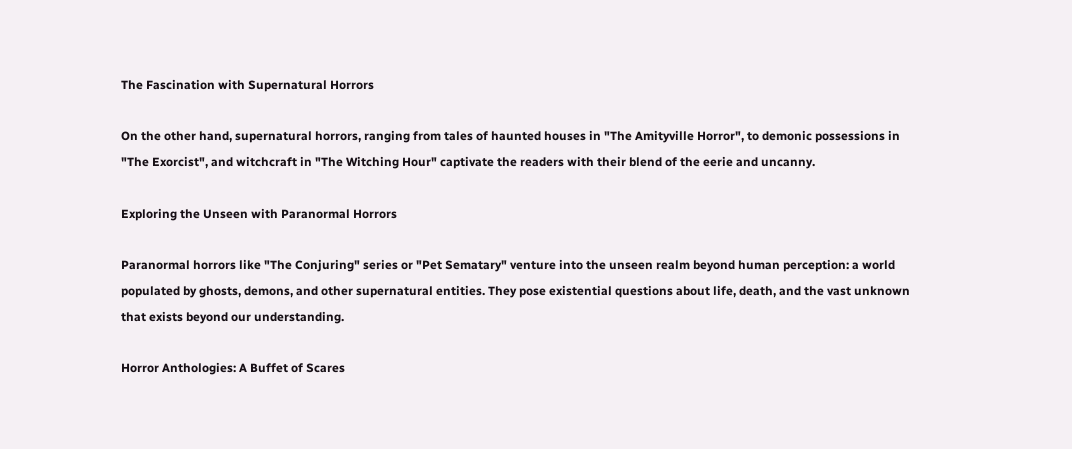The Fascination with Supernatural Horrors

On the other hand, supernatural horrors, ranging from tales of haunted houses in "The Amityville Horror", to demonic possessions in "The Exorcist", and witchcraft in "The Witching Hour" captivate the readers with their blend of the eerie and uncanny.

Exploring the Unseen with Paranormal Horrors

Paranormal horrors like "The Conjuring" series or "Pet Sematary" venture into the unseen realm beyond human perception: a world populated by ghosts, demons, and other supernatural entities. They pose existential questions about life, death, and the vast unknown that exists beyond our understanding.

Horror Anthologies: A Buffet of Scares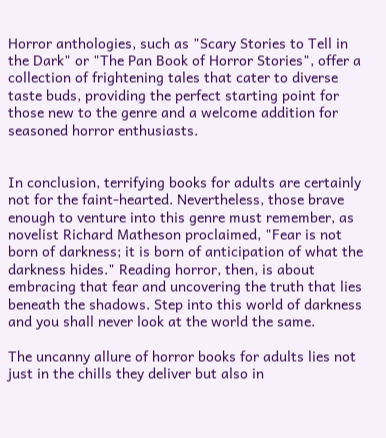Horror anthologies, such as "Scary Stories to Tell in the Dark" or "The Pan Book of Horror Stories", offer a collection of frightening tales that cater to diverse taste buds, providing the perfect starting point for those new to the genre and a welcome addition for seasoned horror enthusiasts.


In conclusion, terrifying books for adults are certainly not for the faint-hearted. Nevertheless, those brave enough to venture into this genre must remember, as novelist Richard Matheson proclaimed, "Fear is not born of darkness; it is born of anticipation of what the darkness hides." Reading horror, then, is about embracing that fear and uncovering the truth that lies beneath the shadows. Step into this world of darkness and you shall never look at the world the same.

The uncanny allure of horror books for adults lies not just in the chills they deliver but also in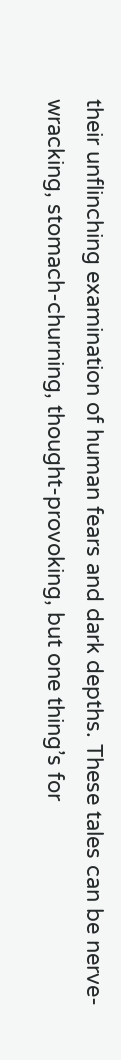their unflinching examination of human fears and dark depths. These tales can be nerve-wracking, stomach-churning, thought-provoking, but one thing’s for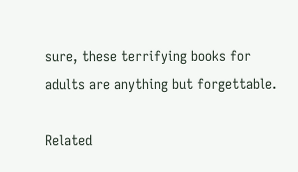sure, these terrifying books for adults are anything but forgettable.

Related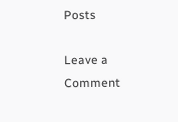Posts

Leave a Comment